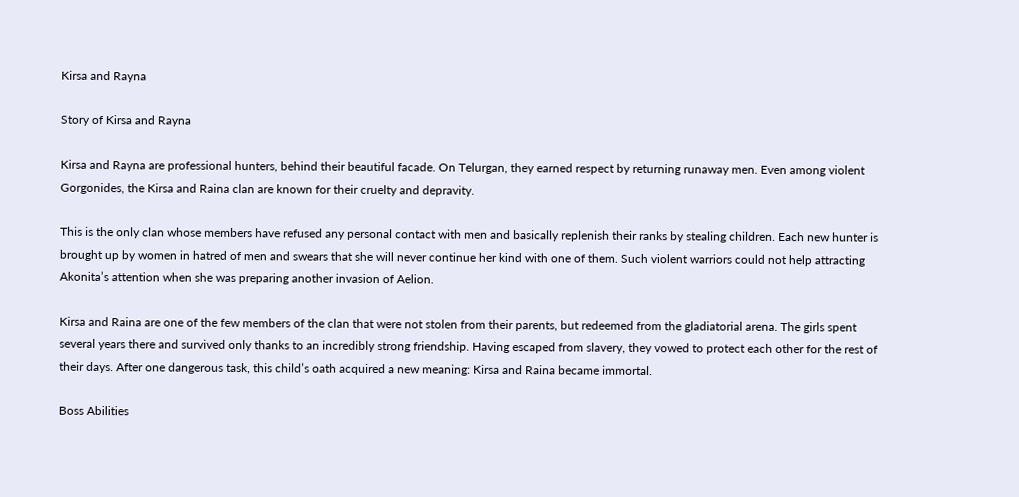Kirsa and Rayna

Story of Kirsa and Rayna

Kirsa and Rayna are professional hunters, behind their beautiful facade. On Telurgan, they earned respect by returning runaway men. Even among violent Gorgonides, the Kirsa and Raina clan are known for their cruelty and depravity.

This is the only clan whose members have refused any personal contact with men and basically replenish their ranks by stealing children. Each new hunter is brought up by women in hatred of men and swears that she will never continue her kind with one of them. Such violent warriors could not help attracting Akonita’s attention when she was preparing another invasion of Aelion.

Kirsa and Raina are one of the few members of the clan that were not stolen from their parents, but redeemed from the gladiatorial arena. The girls spent several years there and survived only thanks to an incredibly strong friendship. Having escaped from slavery, they vowed to protect each other for the rest of their days. After one dangerous task, this child’s oath acquired a new meaning: Kirsa and Raina became immortal.

Boss Abilities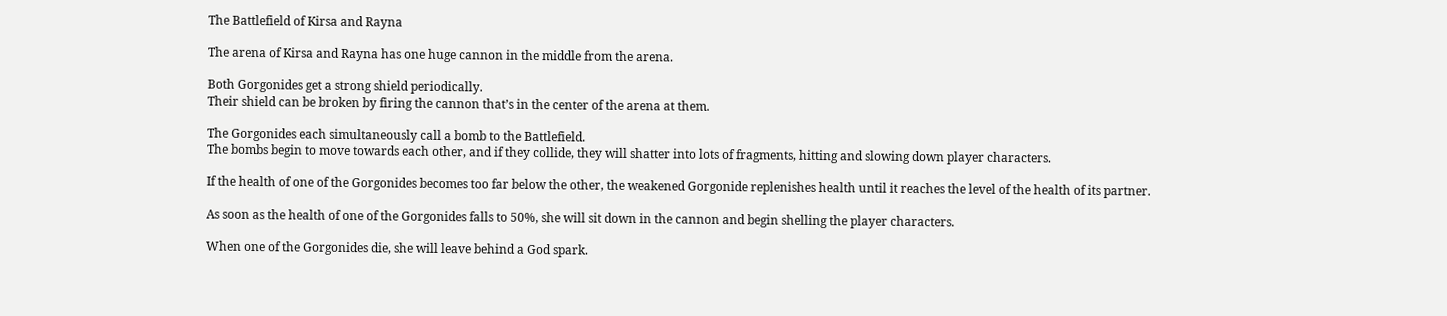The Battlefield of Kirsa and Rayna

The arena of Kirsa and Rayna has one huge cannon in the middle from the arena.

Both Gorgonides get a strong shield periodically.
Their shield can be broken by firing the cannon that’s in the center of the arena at them.

The Gorgonides each simultaneously call a bomb to the Battlefield.
The bombs begin to move towards each other, and if they collide, they will shatter into lots of fragments, hitting and slowing down player characters.

If the health of one of the Gorgonides becomes too far below the other, the weakened Gorgonide replenishes health until it reaches the level of the health of its partner.

As soon as the health of one of the Gorgonides falls to 50%, she will sit down in the cannon and begin shelling the player characters.

When one of the Gorgonides die, she will leave behind a God spark.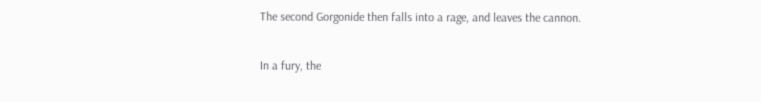The second Gorgonide then falls into a rage, and leaves the cannon.

In a fury, the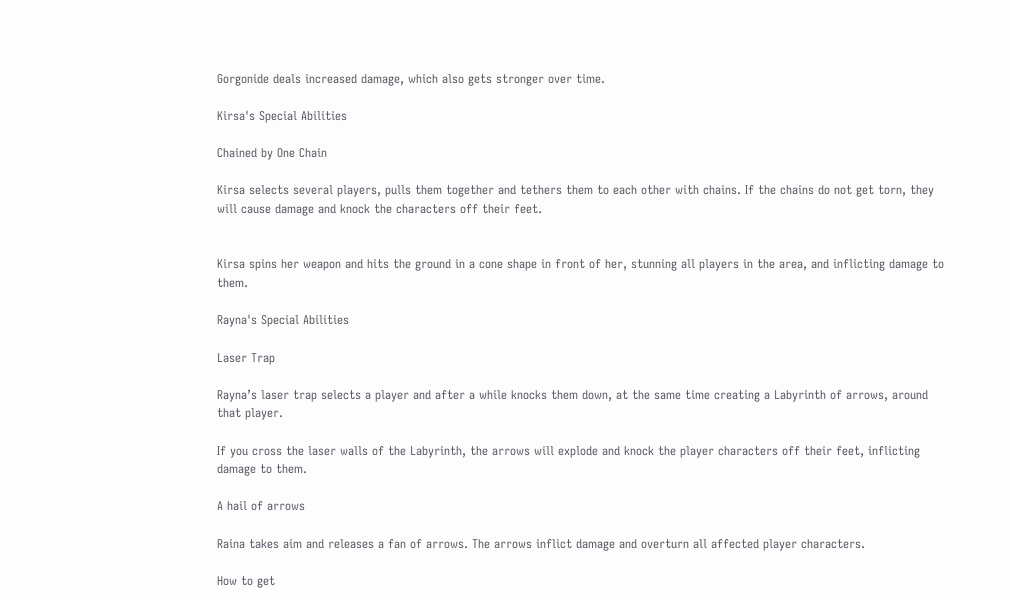Gorgonide deals increased damage, which also gets stronger over time.

Kirsa's Special Abilities

Chained by One Chain

Kirsa selects several players, pulls them together and tethers them to each other with chains. If the chains do not get torn, they will cause damage and knock the characters off their feet.


Kirsa spins her weapon and hits the ground in a cone shape in front of her, stunning all players in the area, and inflicting damage to them.

Rayna's Special Abilities

Laser Trap

Rayna’s laser trap selects a player and after a while knocks them down, at the same time creating a Labyrinth of arrows, around that player.

If you cross the laser walls of the Labyrinth, the arrows will explode and knock the player characters off their feet, inflicting damage to them.

A hail of arrows

Raina takes aim and releases a fan of arrows. The arrows inflict damage and overturn all affected player characters.

How to get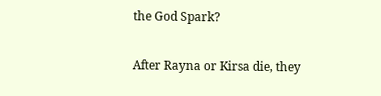the God Spark?

After Rayna or Kirsa die, they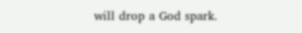will drop a God spark.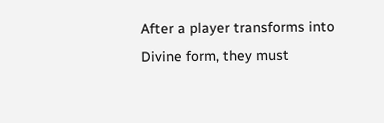After a player transforms into Divine form, they must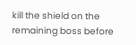kill the shield on the remaining boss before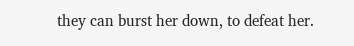they can burst her down, to defeat her.